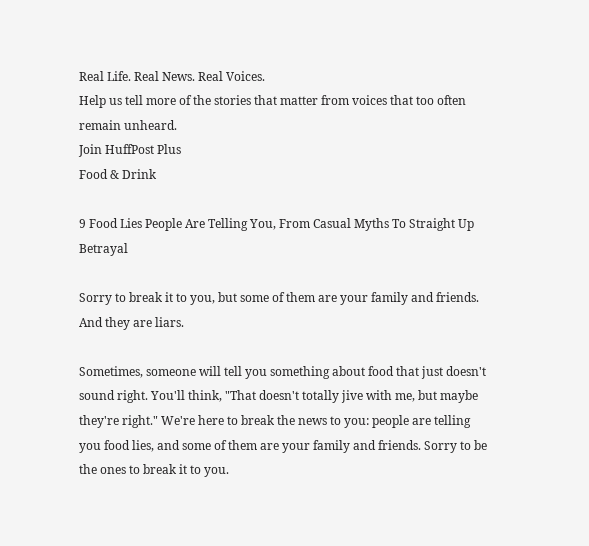Real Life. Real News. Real Voices.
Help us tell more of the stories that matter from voices that too often remain unheard.
Join HuffPost Plus
Food & Drink

9 Food Lies People Are Telling You, From Casual Myths To Straight Up Betrayal

Sorry to break it to you, but some of them are your family and friends. And they are liars.

Sometimes, someone will tell you something about food that just doesn't sound right. You'll think, "That doesn't totally jive with me, but maybe they're right." We're here to break the news to you: people are telling you food lies, and some of them are your family and friends. Sorry to be the ones to break it to you.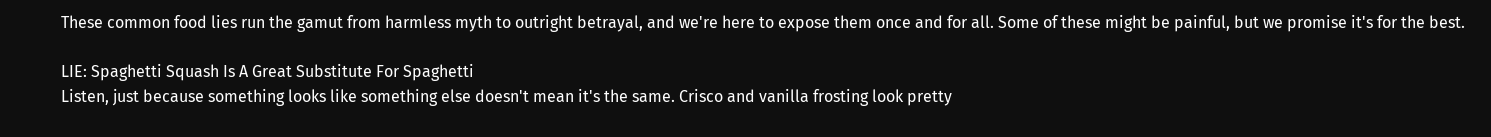These common food lies run the gamut from harmless myth to outright betrayal, and we're here to expose them once and for all. Some of these might be painful, but we promise it's for the best.

LIE: Spaghetti Squash Is A Great Substitute For Spaghetti
Listen, just because something looks like something else doesn't mean it's the same. Crisco and vanilla frosting look pretty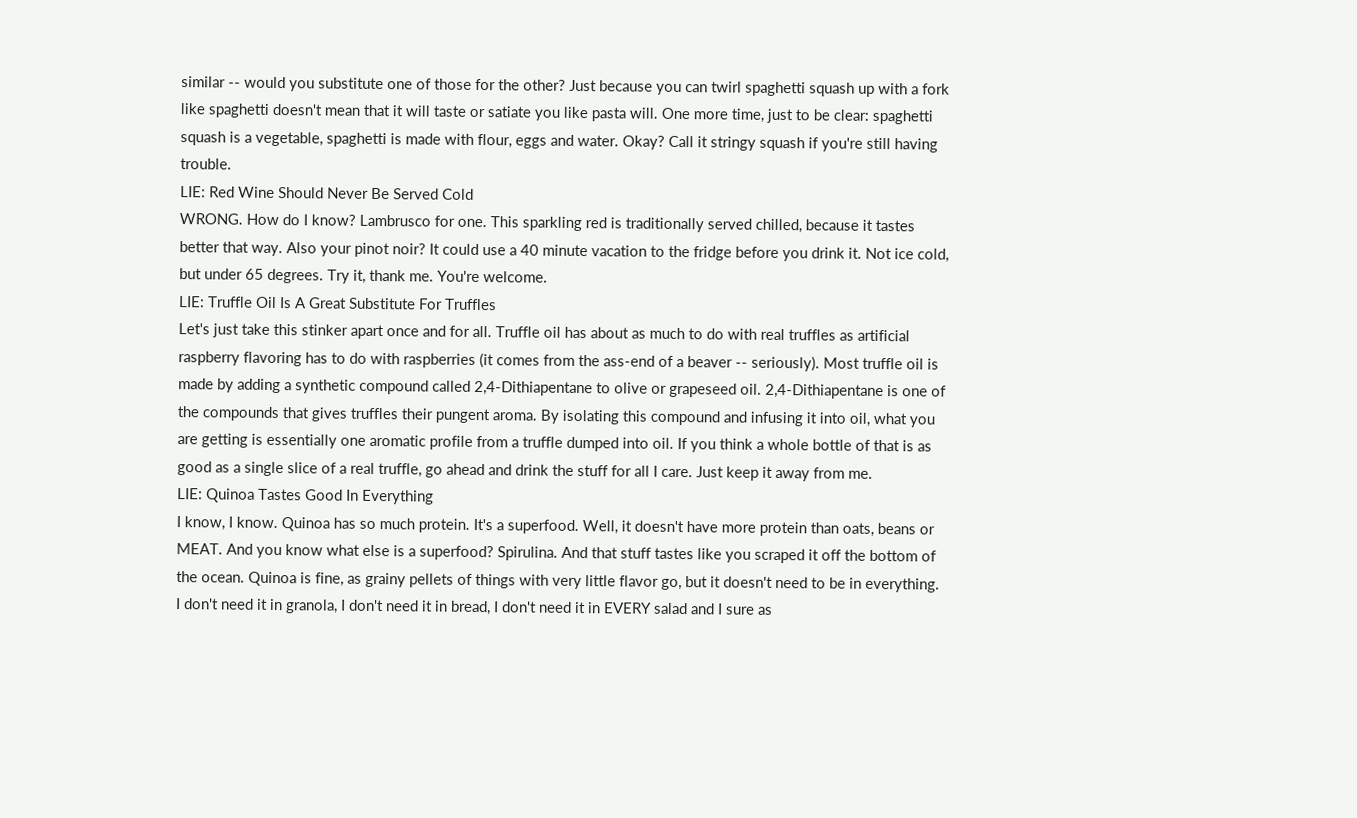similar -- would you substitute one of those for the other? Just because you can twirl spaghetti squash up with a fork like spaghetti doesn't mean that it will taste or satiate you like pasta will. One more time, just to be clear: spaghetti squash is a vegetable, spaghetti is made with flour, eggs and water. Okay? Call it stringy squash if you're still having trouble.
LIE: Red Wine Should Never Be Served Cold
WRONG. How do I know? Lambrusco for one. This sparkling red is traditionally served chilled, because it tastes better that way. Also your pinot noir? It could use a 40 minute vacation to the fridge before you drink it. Not ice cold, but under 65 degrees. Try it, thank me. You're welcome.
LIE: Truffle Oil Is A Great Substitute For Truffles
Let's just take this stinker apart once and for all. Truffle oil has about as much to do with real truffles as artificial raspberry flavoring has to do with raspberries (it comes from the ass-end of a beaver -- seriously). Most truffle oil is made by adding a synthetic compound called 2,4-Dithiapentane to olive or grapeseed oil. 2,4-Dithiapentane is one of the compounds that gives truffles their pungent aroma. By isolating this compound and infusing it into oil, what you are getting is essentially one aromatic profile from a truffle dumped into oil. If you think a whole bottle of that is as good as a single slice of a real truffle, go ahead and drink the stuff for all I care. Just keep it away from me.
LIE: Quinoa Tastes Good In Everything
I know, I know. Quinoa has so much protein. It's a superfood. Well, it doesn't have more protein than oats, beans or MEAT. And you know what else is a superfood? Spirulina. And that stuff tastes like you scraped it off the bottom of the ocean. Quinoa is fine, as grainy pellets of things with very little flavor go, but it doesn't need to be in everything. I don't need it in granola, I don't need it in bread, I don't need it in EVERY salad and I sure as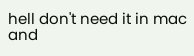hell don't need it in mac and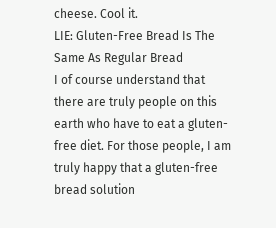cheese. Cool it.
LIE: Gluten-Free Bread Is The Same As Regular Bread
I of course understand that there are truly people on this earth who have to eat a gluten-free diet. For those people, I am truly happy that a gluten-free bread solution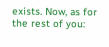exists. Now, as for the rest of you: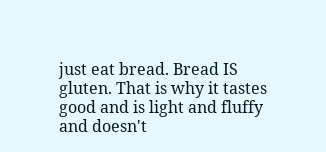just eat bread. Bread IS gluten. That is why it tastes good and is light and fluffy and doesn't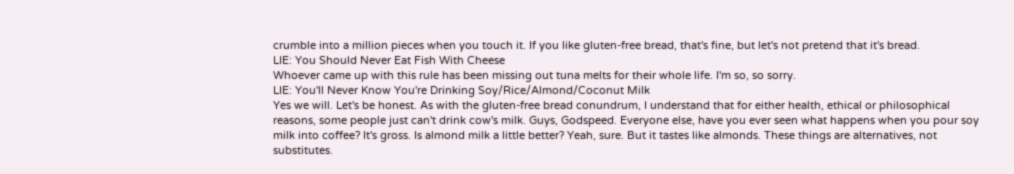crumble into a million pieces when you touch it. If you like gluten-free bread, that's fine, but let's not pretend that it's bread.
LIE: You Should Never Eat Fish With Cheese
Whoever came up with this rule has been missing out tuna melts for their whole life. I'm so, so sorry.
LIE: You'll Never Know You're Drinking Soy/Rice/Almond/Coconut Milk
Yes we will. Let's be honest. As with the gluten-free bread conundrum, I understand that for either health, ethical or philosophical reasons, some people just can't drink cow's milk. Guys, Godspeed. Everyone else, have you ever seen what happens when you pour soy milk into coffee? It's gross. Is almond milk a little better? Yeah, sure. But it tastes like almonds. These things are alternatives, not substitutes.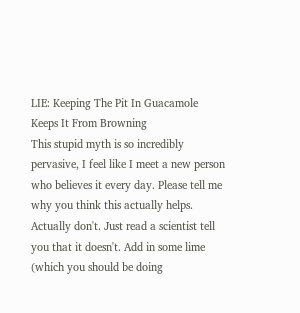LIE: Keeping The Pit In Guacamole Keeps It From Browning
This stupid myth is so incredibly pervasive, I feel like I meet a new person who believes it every day. Please tell me why you think this actually helps. Actually don't. Just read a scientist tell you that it doesn't. Add in some lime (which you should be doing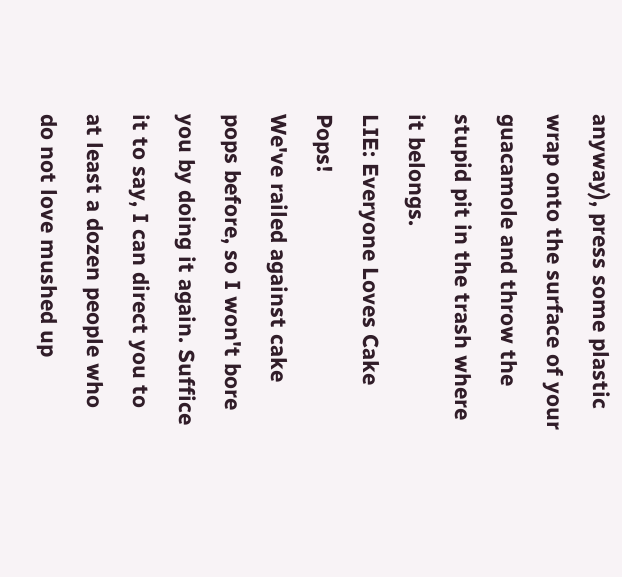anyway), press some plastic wrap onto the surface of your guacamole and throw the stupid pit in the trash where it belongs.
LIE: Everyone Loves Cake Pops!
We've railed against cake pops before, so I won't bore you by doing it again. Suffice it to say, I can direct you to at least a dozen people who do not love mushed up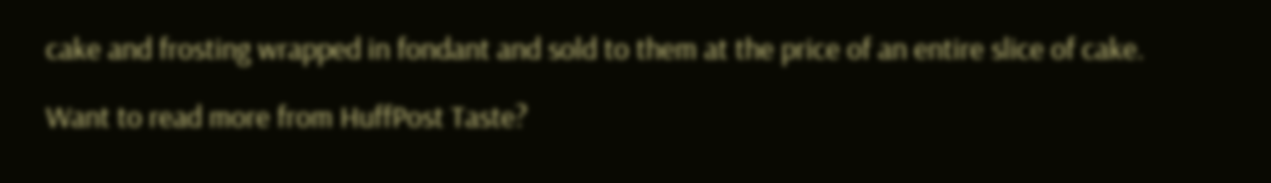cake and frosting wrapped in fondant and sold to them at the price of an entire slice of cake.

Want to read more from HuffPost Taste?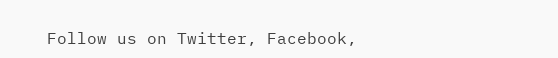Follow us on Twitter, Facebook,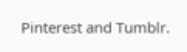Pinterest and Tumblr.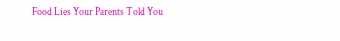Food Lies Your Parents Told You